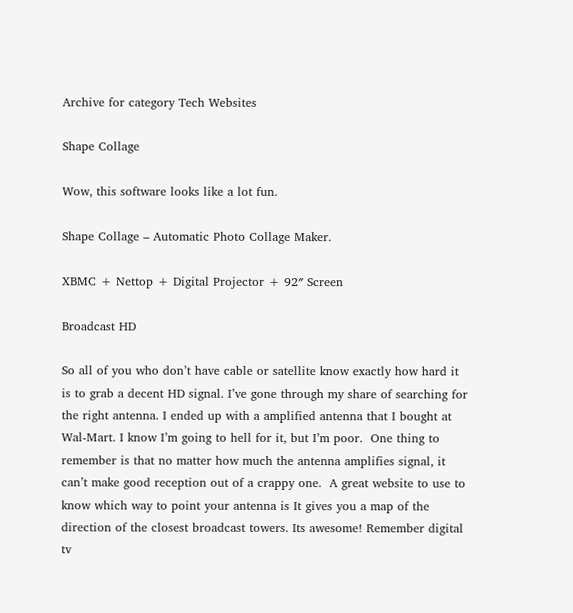Archive for category Tech Websites

Shape Collage

Wow, this software looks like a lot fun.

Shape Collage – Automatic Photo Collage Maker.

XBMC + Nettop + Digital Projector + 92″ Screen

Broadcast HD

So all of you who don’t have cable or satellite know exactly how hard it is to grab a decent HD signal. I’ve gone through my share of searching for the right antenna. I ended up with a amplified antenna that I bought at Wal-Mart. I know I’m going to hell for it, but I’m poor.  One thing to remember is that no matter how much the antenna amplifies signal, it can’t make good reception out of a crappy one.  A great website to use to know which way to point your antenna is It gives you a map of the direction of the closest broadcast towers. Its awesome! Remember digital tv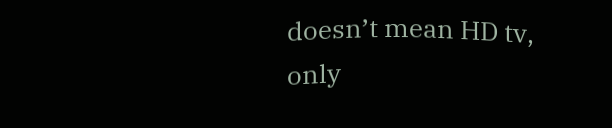doesn’t mean HD tv, only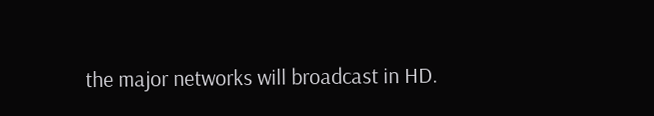the major networks will broadcast in HD.